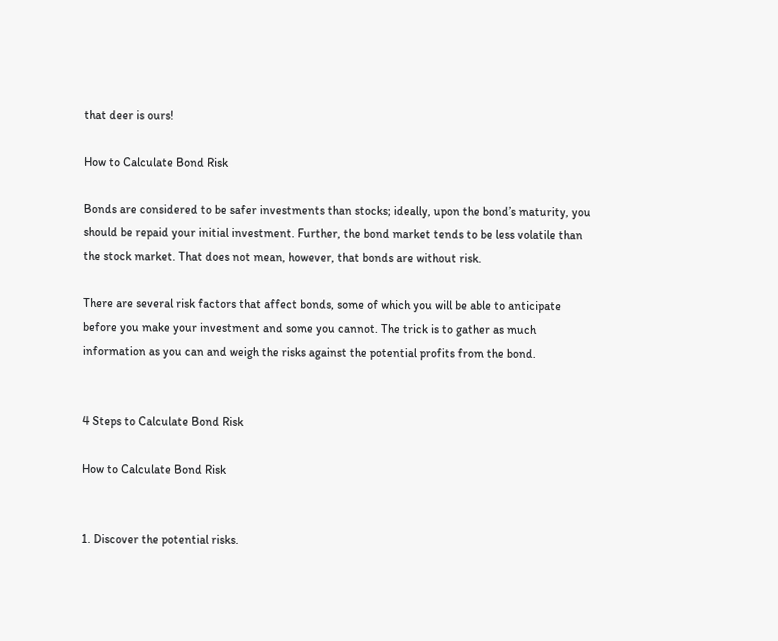that deer is ours!

How to Calculate Bond Risk

Bonds are considered to be safer investments than stocks; ideally, upon the bond’s maturity, you should be repaid your initial investment. Further, the bond market tends to be less volatile than the stock market. That does not mean, however, that bonds are without risk.

There are several risk factors that affect bonds, some of which you will be able to anticipate before you make your investment and some you cannot. The trick is to gather as much information as you can and weigh the risks against the potential profits from the bond.


4 Steps to Calculate Bond Risk

How to Calculate Bond Risk


1. Discover the potential risks.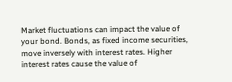Market fluctuations can impact the value of your bond. Bonds, as fixed income securities, move inversely with interest rates. Higher interest rates cause the value of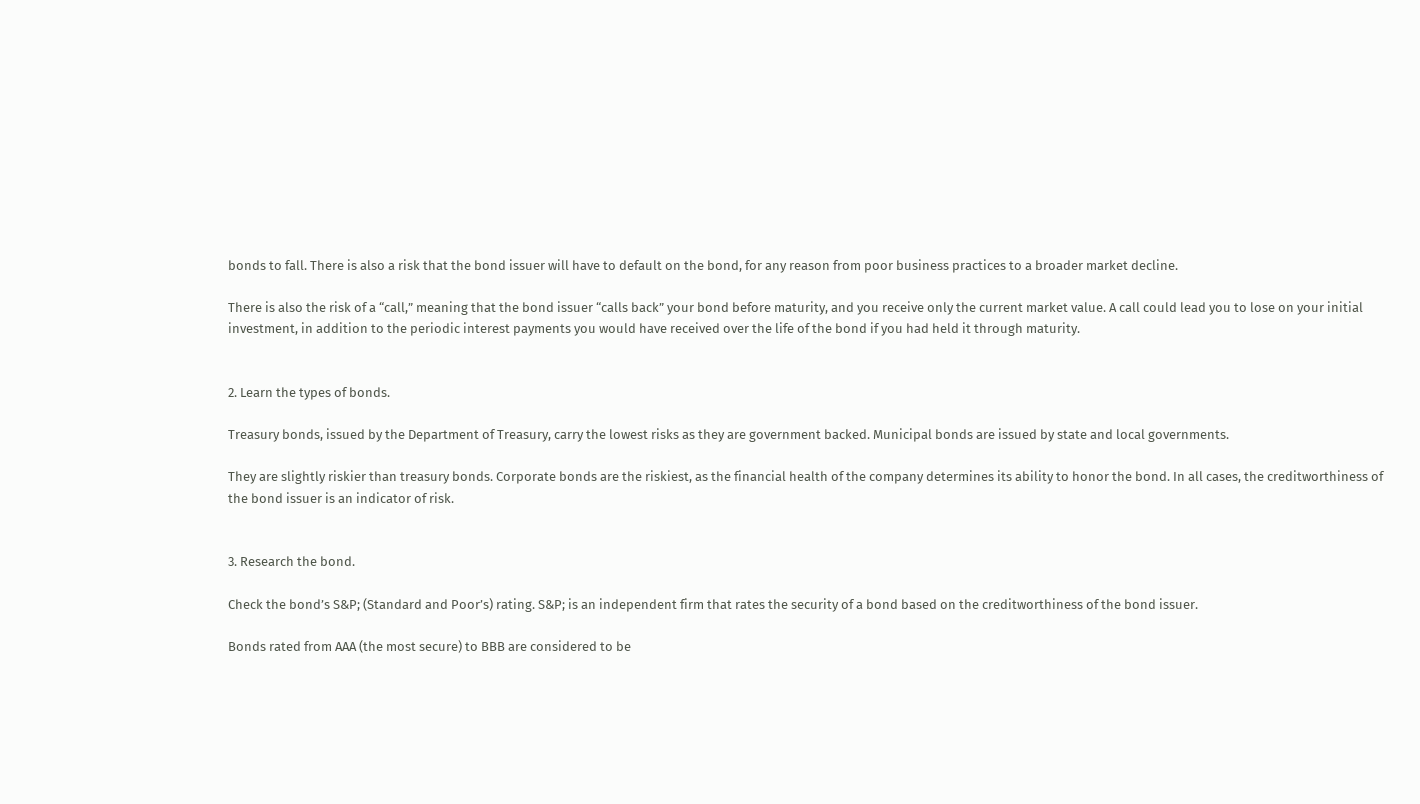bonds to fall. There is also a risk that the bond issuer will have to default on the bond, for any reason from poor business practices to a broader market decline.

There is also the risk of a “call,” meaning that the bond issuer “calls back” your bond before maturity, and you receive only the current market value. A call could lead you to lose on your initial investment, in addition to the periodic interest payments you would have received over the life of the bond if you had held it through maturity.


2. Learn the types of bonds.

Treasury bonds, issued by the Department of Treasury, carry the lowest risks as they are government backed. Municipal bonds are issued by state and local governments.

They are slightly riskier than treasury bonds. Corporate bonds are the riskiest, as the financial health of the company determines its ability to honor the bond. In all cases, the creditworthiness of the bond issuer is an indicator of risk.


3. Research the bond.

Check the bond’s S&P; (Standard and Poor’s) rating. S&P; is an independent firm that rates the security of a bond based on the creditworthiness of the bond issuer.

Bonds rated from AAA (the most secure) to BBB are considered to be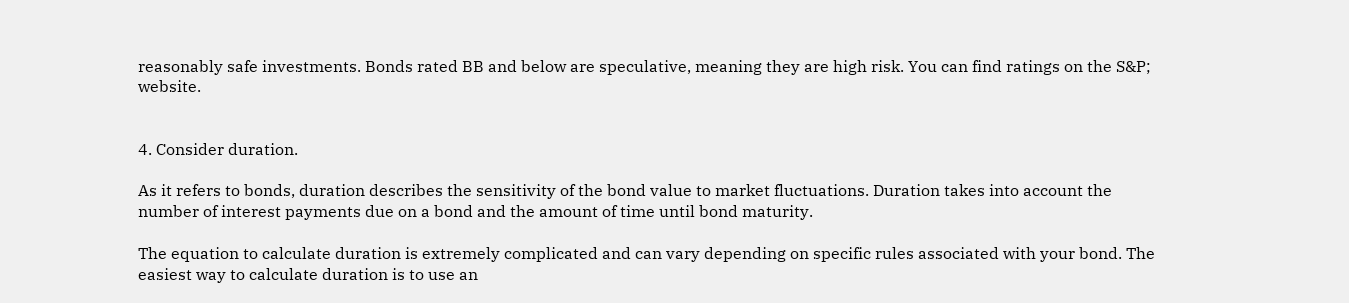reasonably safe investments. Bonds rated BB and below are speculative, meaning they are high risk. You can find ratings on the S&P; website.


4. Consider duration.

As it refers to bonds, duration describes the sensitivity of the bond value to market fluctuations. Duration takes into account the number of interest payments due on a bond and the amount of time until bond maturity.

The equation to calculate duration is extremely complicated and can vary depending on specific rules associated with your bond. The easiest way to calculate duration is to use an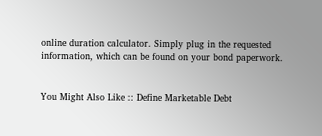online duration calculator. Simply plug in the requested information, which can be found on your bond paperwork.


You Might Also Like :: Define Marketable Debt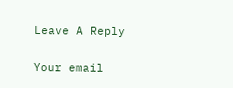Leave A Reply

Your email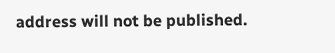address will not be published.